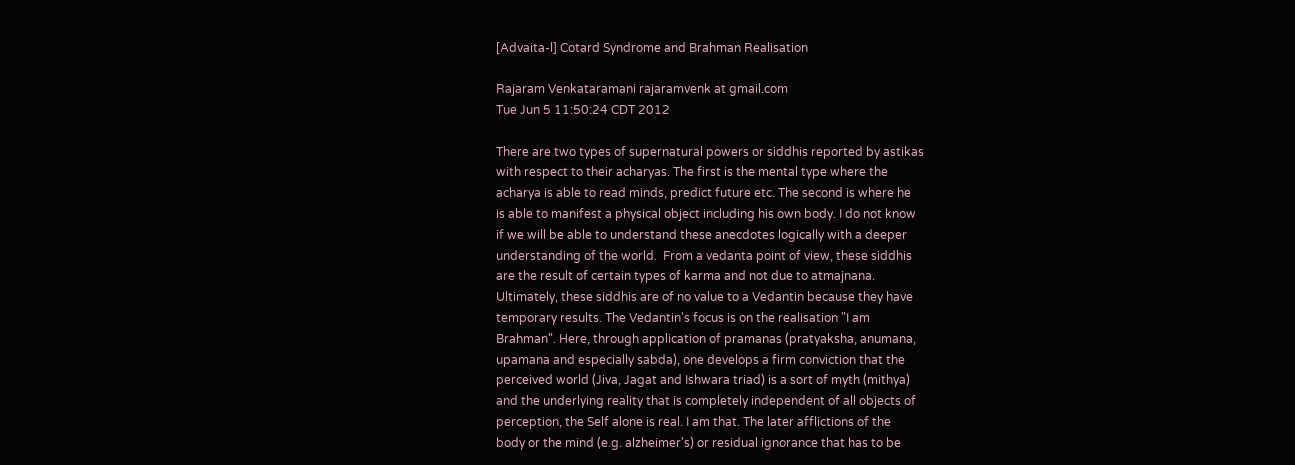[Advaita-l] Cotard Syndrome and Brahman Realisation

Rajaram Venkataramani rajaramvenk at gmail.com
Tue Jun 5 11:50:24 CDT 2012

There are two types of supernatural powers or siddhis reported by astikas
with respect to their acharyas. The first is the mental type where the
acharya is able to read minds, predict future etc. The second is where he
is able to manifest a physical object including his own body. I do not know
if we will be able to understand these anecdotes logically with a deeper
understanding of the world.  From a vedanta point of view, these siddhis
are the result of certain types of karma and not due to atmajnana.
Ultimately, these siddhis are of no value to a Vedantin because they have
temporary results. The Vedantin's focus is on the realisation "I am
Brahman". Here, through application of pramanas (pratyaksha, anumana,
upamana and especially sabda), one develops a firm conviction that the
perceived world (Jiva, Jagat and Ishwara triad) is a sort of myth (mithya)
and the underlying reality that is completely independent of all objects of
perception, the Self alone is real. I am that. The later afflictions of the
body or the mind (e.g. alzheimer's) or residual ignorance that has to be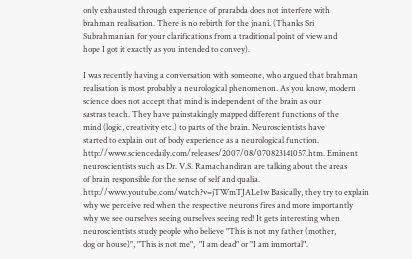only exhausted through experience of prarabda does not interfere with
brahman realisation. There is no rebirth for the jnani. (Thanks Sri
Subrahmanian for your clarifications from a traditional point of view and
hope I got it exactly as you intended to convey).

I was recently having a conversation with someone, who argued that brahman
realisation is most probably a neurological phenomenon. As you know, modern
science does not accept that mind is independent of the brain as our
sastras teach. They have painstakingly mapped different functions of the
mind (logic, creativity etc.) to parts of the brain. Neuroscientists have
started to explain out of body experience as a neurological function.
http://www.sciencedaily.com/releases/2007/08/070823141057.htm. Eminent
neuroscientists such as Dr. V.S. Ramachandiran are talking about the areas
of brain responsible for the sense of self and qualia.
http://www.youtube.com/watch?v=jTWmTJALe1w Basically, they try to explain
why we perceive red when the respective neurons fires and more importantly
why we see ourselves seeing ourselves seeing red! It gets interesting when
neuroscientists study people who believe "This is not my father (mother,
dog or house)", "This is not me",  "I am dead" or "I am immortal".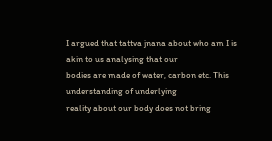I argued that tattva jnana about who am I is akin to us analysing that our
bodies are made of water, carbon etc. This understanding of underlying
reality about our body does not bring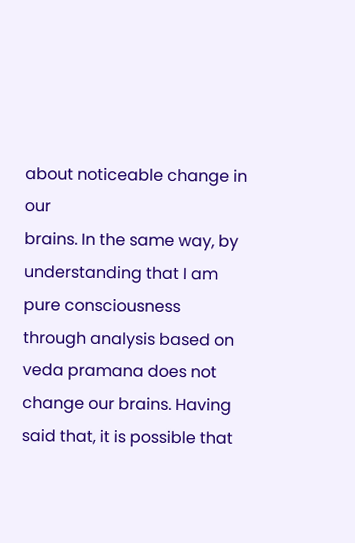about noticeable change in our
brains. In the same way, by understanding that I am pure consciousness
through analysis based on veda pramana does not change our brains. Having
said that, it is possible that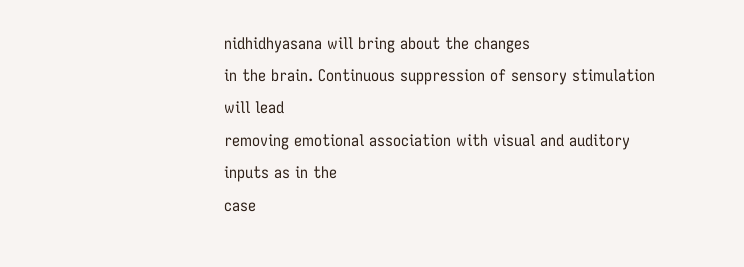nidhidhyasana will bring about the changes
in the brain. Continuous suppression of sensory stimulation will lead
removing emotional association with visual and auditory inputs as in the
case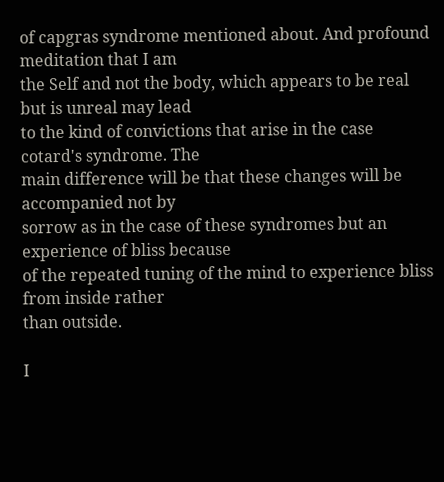of capgras syndrome mentioned about. And profound meditation that I am
the Self and not the body, which appears to be real but is unreal may lead
to the kind of convictions that arise in the case cotard's syndrome. The
main difference will be that these changes will be accompanied not by
sorrow as in the case of these syndromes but an experience of bliss because
of the repeated tuning of the mind to experience bliss from inside rather
than outside.

I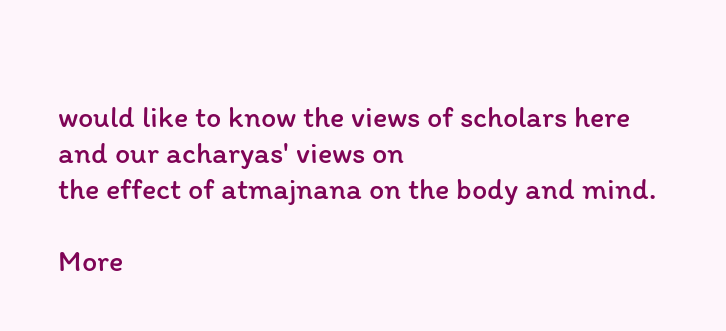would like to know the views of scholars here and our acharyas' views on
the effect of atmajnana on the body and mind.

More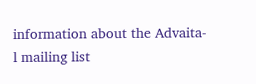information about the Advaita-l mailing list